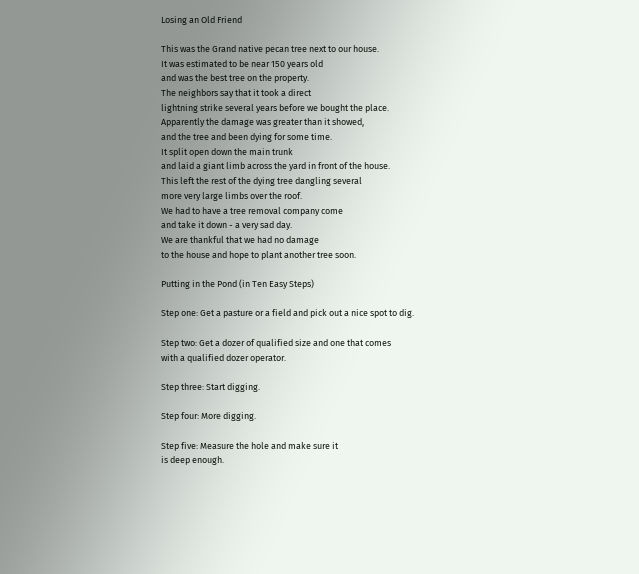Losing an Old Friend

This was the Grand native pecan tree next to our house.
It was estimated to be near 150 years old
and was the best tree on the property.
The neighbors say that it took a direct
lightning strike several years before we bought the place.
Apparently the damage was greater than it showed,
and the tree and been dying for some time.
It split open down the main trunk
and laid a giant limb across the yard in front of the house.
This left the rest of the dying tree dangling several
more very large limbs over the roof.
We had to have a tree removal company come
and take it down - a very sad day.
We are thankful that we had no damage
to the house and hope to plant another tree soon.

Putting in the Pond (in Ten Easy Steps)

Step one: Get a pasture or a field and pick out a nice spot to dig.

Step two: Get a dozer of qualified size and one that comes
with a qualified dozer operator.

Step three: Start digging.

Step four: More digging.

Step five: Measure the hole and make sure it
is deep enough.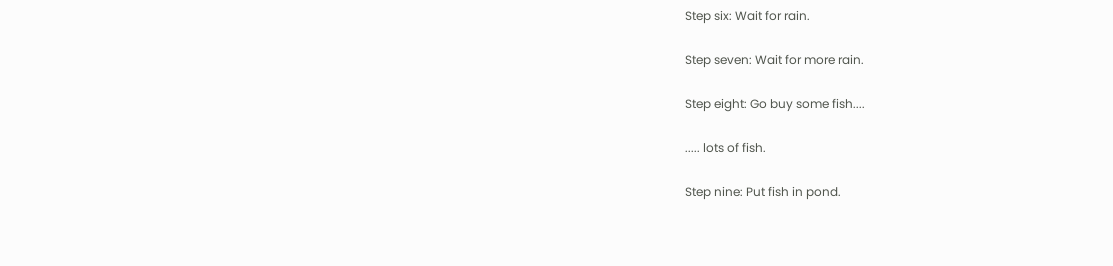Step six: Wait for rain.

Step seven: Wait for more rain.

Step eight: Go buy some fish....

..... lots of fish.

Step nine: Put fish in pond.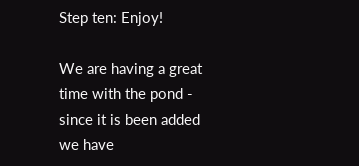Step ten: Enjoy!

We are having a great time with the pond -
since it is been added we have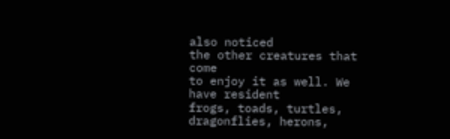also noticed
the other creatures that come
to enjoy it as well. We have resident
frogs, toads, turtles, dragonflies, herons,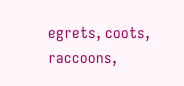egrets, coots, raccoons,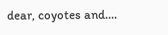dear, coyotes and....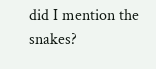did I mention the snakes?